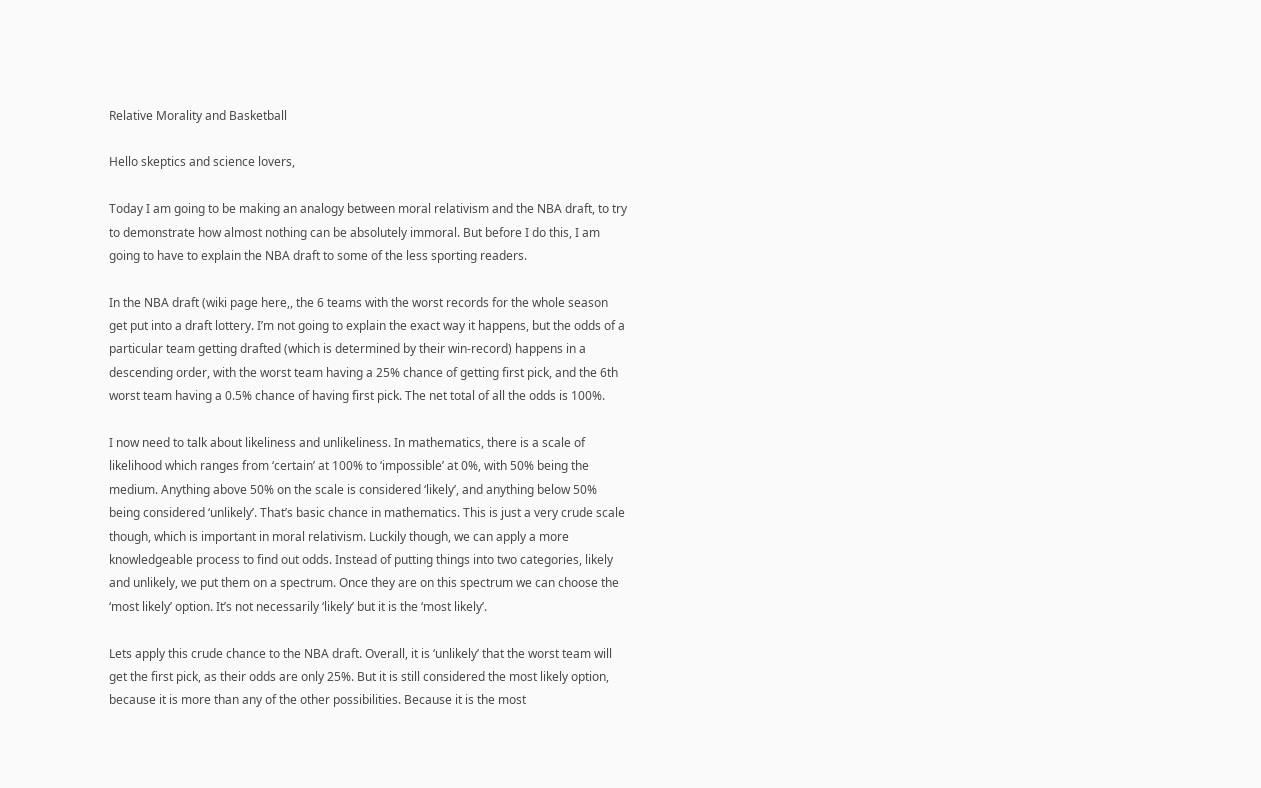Relative Morality and Basketball

Hello skeptics and science lovers,

Today I am going to be making an analogy between moral relativism and the NBA draft, to try to demonstrate how almost nothing can be absolutely immoral. But before I do this, I am going to have to explain the NBA draft to some of the less sporting readers.

In the NBA draft (wiki page here,, the 6 teams with the worst records for the whole season get put into a draft lottery. I’m not going to explain the exact way it happens, but the odds of a particular team getting drafted (which is determined by their win-record) happens in a descending order, with the worst team having a 25% chance of getting first pick, and the 6th worst team having a 0.5% chance of having first pick. The net total of all the odds is 100%.

I now need to talk about likeliness and unlikeliness. In mathematics, there is a scale of likelihood which ranges from ‘certain’ at 100% to ‘impossible’ at 0%, with 50% being the medium. Anything above 50% on the scale is considered ‘likely’, and anything below 50% being considered ‘unlikely’. That’s basic chance in mathematics. This is just a very crude scale though, which is important in moral relativism. Luckily though, we can apply a more knowledgeable process to find out odds. Instead of putting things into two categories, likely and unlikely, we put them on a spectrum. Once they are on this spectrum we can choose the ‘most likely’ option. It’s not necessarily ‘likely’ but it is the ‘most likely’.

Lets apply this crude chance to the NBA draft. Overall, it is ‘unlikely’ that the worst team will get the first pick, as their odds are only 25%. But it is still considered the most likely option, because it is more than any of the other possibilities. Because it is the most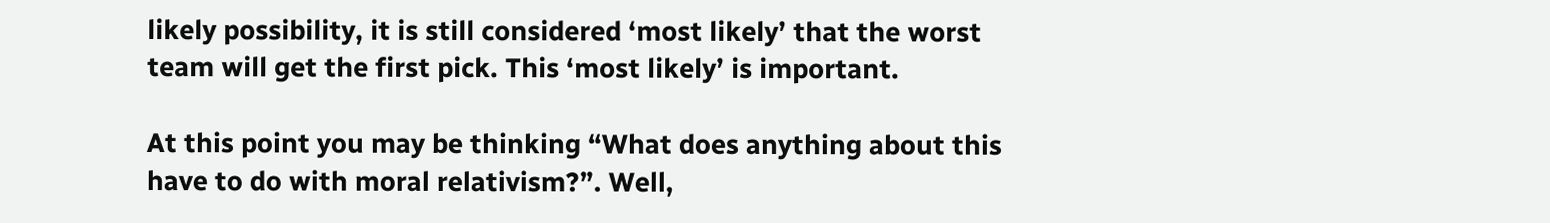likely possibility, it is still considered ‘most likely’ that the worst team will get the first pick. This ‘most likely’ is important.

At this point you may be thinking “What does anything about this have to do with moral relativism?”. Well,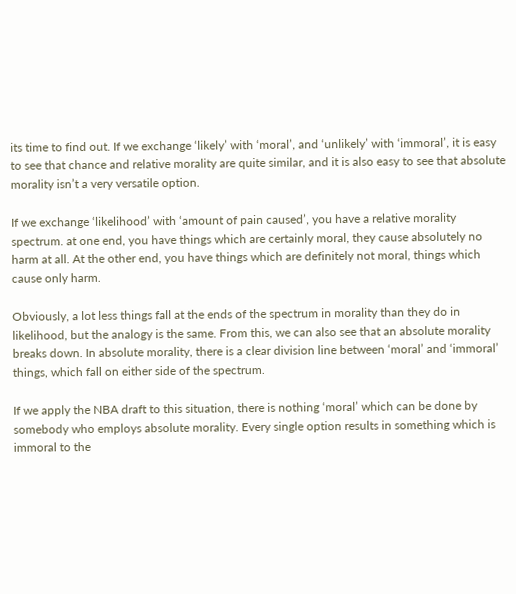its time to find out. If we exchange ‘likely’ with ‘moral’, and ‘unlikely’ with ‘immoral’, it is easy to see that chance and relative morality are quite similar, and it is also easy to see that absolute morality isn’t a very versatile option.

If we exchange ‘likelihood’ with ‘amount of pain caused’, you have a relative morality spectrum. at one end, you have things which are certainly moral, they cause absolutely no harm at all. At the other end, you have things which are definitely not moral, things which cause only harm.

Obviously, a lot less things fall at the ends of the spectrum in morality than they do in likelihood, but the analogy is the same. From this, we can also see that an absolute morality breaks down. In absolute morality, there is a clear division line between ‘moral’ and ‘immoral’ things, which fall on either side of the spectrum.

If we apply the NBA draft to this situation, there is nothing ‘moral’ which can be done by somebody who employs absolute morality. Every single option results in something which is immoral to the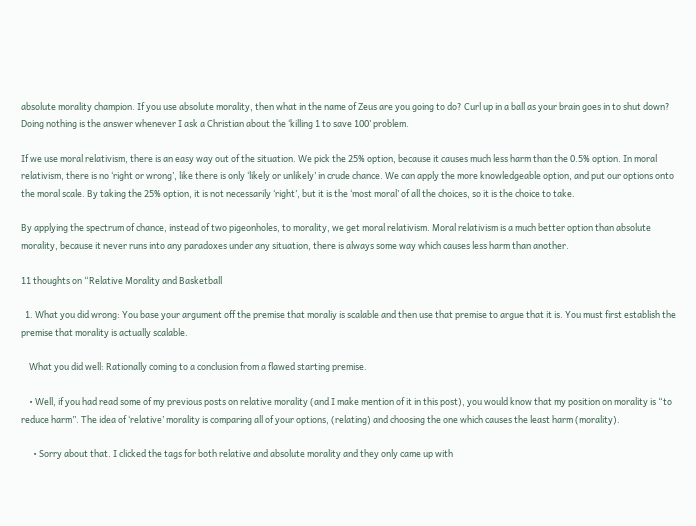absolute morality champion. If you use absolute morality, then what in the name of Zeus are you going to do? Curl up in a ball as your brain goes in to shut down? Doing nothing is the answer whenever I ask a Christian about the ‘killing 1 to save 100’ problem.

If we use moral relativism, there is an easy way out of the situation. We pick the 25% option, because it causes much less harm than the 0.5% option. In moral relativism, there is no ‘right or wrong’, like there is only ‘likely or unlikely’ in crude chance. We can apply the more knowledgeable option, and put our options onto the moral scale. By taking the 25% option, it is not necessarily ‘right’, but it is the ‘most moral’ of all the choices, so it is the choice to take.

By applying the spectrum of chance, instead of two pigeonholes, to morality, we get moral relativism. Moral relativism is a much better option than absolute morality, because it never runs into any paradoxes under any situation, there is always some way which causes less harm than another.

11 thoughts on “Relative Morality and Basketball

  1. What you did wrong: You base your argument off the premise that moraliy is scalable and then use that premise to argue that it is. You must first establish the premise that morality is actually scalable.

    What you did well: Rationally coming to a conclusion from a flawed starting premise.

    • Well, if you had read some of my previous posts on relative morality (and I make mention of it in this post), you would know that my position on morality is “to reduce harm”. The idea of ‘relative’ morality is comparing all of your options, (relating) and choosing the one which causes the least harm (morality).

      • Sorry about that. I clicked the tags for both relative and absolute morality and they only came up with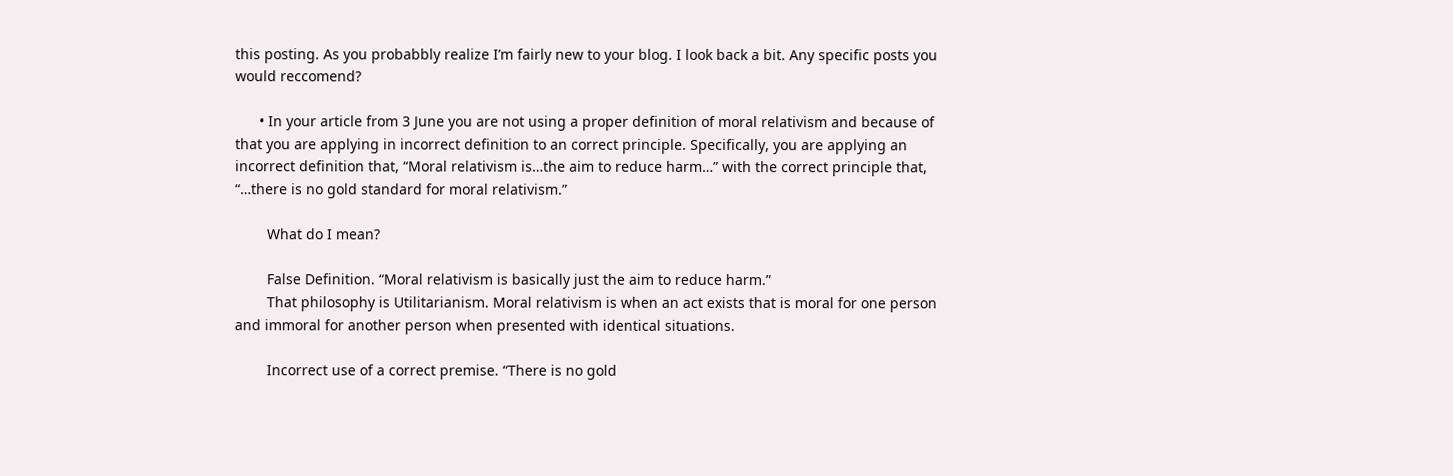this posting. As you probabbly realize I’m fairly new to your blog. I look back a bit. Any specific posts you would reccomend?

      • In your article from 3 June you are not using a proper definition of moral relativism and because of that you are applying in incorrect definition to an correct principle. Specifically, you are applying an incorrect definition that, “Moral relativism is…the aim to reduce harm…” with the correct principle that, “…there is no gold standard for moral relativism.”

        What do I mean?

        False Definition. “Moral relativism is basically just the aim to reduce harm.”
        That philosophy is Utilitarianism. Moral relativism is when an act exists that is moral for one person and immoral for another person when presented with identical situations.

        Incorrect use of a correct premise. “There is no gold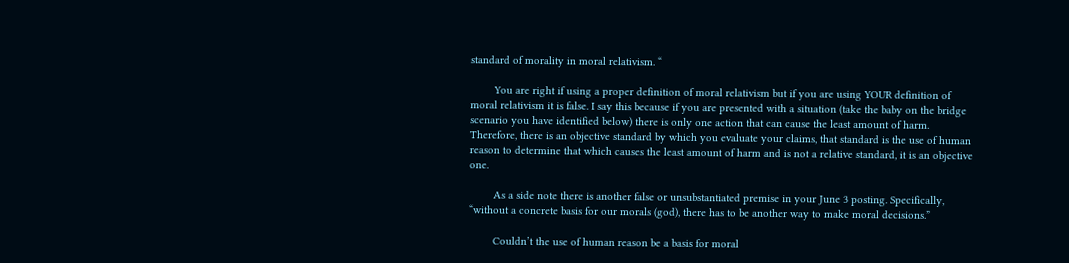standard of morality in moral relativism. “

        You are right if using a proper definition of moral relativism but if you are using YOUR definition of moral relativism it is false. I say this because if you are presented with a situation (take the baby on the bridge scenario you have identified below) there is only one action that can cause the least amount of harm. Therefore, there is an objective standard by which you evaluate your claims, that standard is the use of human reason to determine that which causes the least amount of harm and is not a relative standard, it is an objective one.

        As a side note there is another false or unsubstantiated premise in your June 3 posting. Specifically, “without a concrete basis for our morals (god), there has to be another way to make moral decisions.”

        Couldn’t the use of human reason be a basis for moral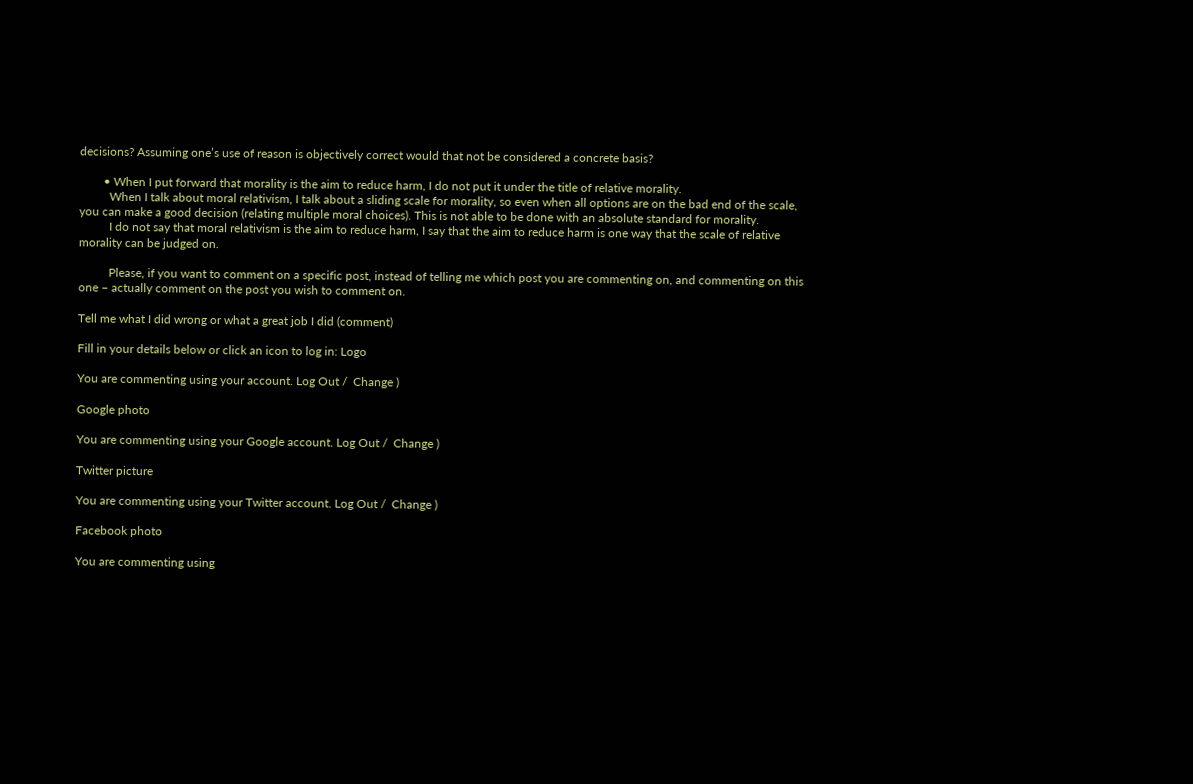decisions? Assuming one’s use of reason is objectively correct would that not be considered a concrete basis?

        • When I put forward that morality is the aim to reduce harm, I do not put it under the title of relative morality.
          When I talk about moral relativism, I talk about a sliding scale for morality, so even when all options are on the bad end of the scale, you can make a good decision (relating multiple moral choices). This is not able to be done with an absolute standard for morality.
          I do not say that moral relativism is the aim to reduce harm, I say that the aim to reduce harm is one way that the scale of relative morality can be judged on.

          Please, if you want to comment on a specific post, instead of telling me which post you are commenting on, and commenting on this one – actually comment on the post you wish to comment on.

Tell me what I did wrong or what a great job I did (comment)

Fill in your details below or click an icon to log in: Logo

You are commenting using your account. Log Out /  Change )

Google photo

You are commenting using your Google account. Log Out /  Change )

Twitter picture

You are commenting using your Twitter account. Log Out /  Change )

Facebook photo

You are commenting using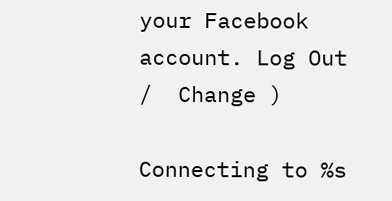your Facebook account. Log Out /  Change )

Connecting to %s